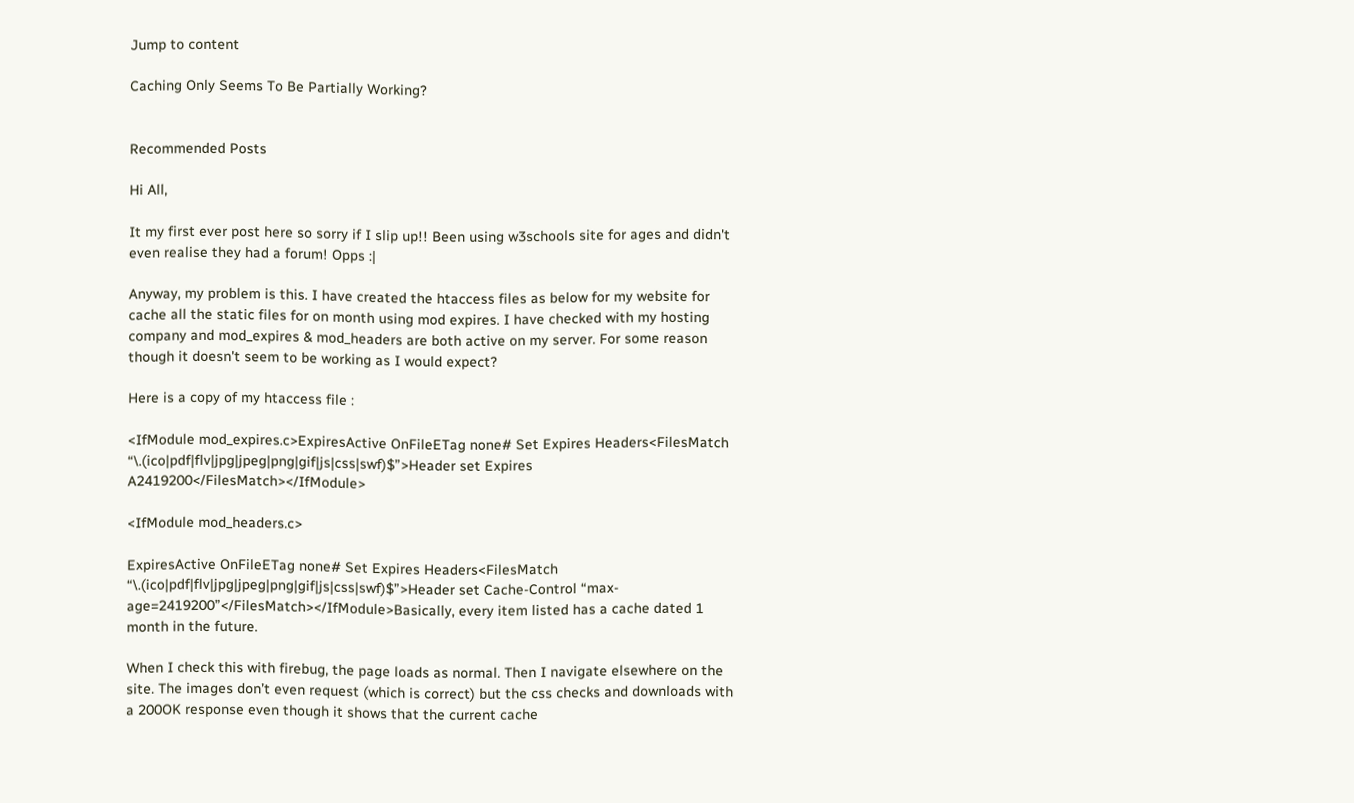Jump to content

Caching Only Seems To Be Partially Working?


Recommended Posts

Hi All,

It my first ever post here so sorry if I slip up!! Been using w3schools site for ages and didn't even realise they had a forum! Opps :|

Anyway, my problem is this. I have created the htaccess files as below for my website for cache all the static files for on month using mod expires. I have checked with my hosting company and mod_expires & mod_headers are both active on my server. For some reason though it doesn't seem to be working as I would expect?

Here is a copy of my htaccess file :

<IfModule mod_expires.c>ExpiresActive OnFileETag none# Set Expires Headers<FilesMatch “\.(ico|pdf|flv|jpg|jpeg|png|gif|js|css|swf)$”>Header set Expires A2419200</FilesMatch></IfModule>

<IfModule mod_headers.c>

ExpiresActive OnFileETag none# Set Expires Headers<FilesMatch “\.(ico|pdf|flv|jpg|jpeg|png|gif|js|css|swf)$”>Header set Cache-Control “max-age=2419200”</FilesMatch></IfModule>Basically, every item listed has a cache dated 1 month in the future.

When I check this with firebug, the page loads as normal. Then I navigate elsewhere on the site. The images don’t even request (which is correct) but the css checks and downloads with a 200OK response even though it shows that the current cache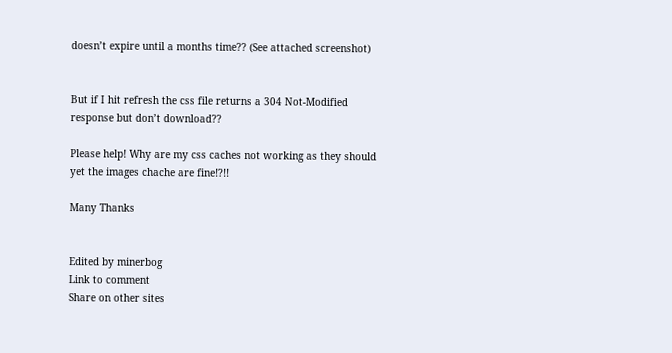doesn’t expire until a months time?? (See attached screenshot)


But if I hit refresh the css file returns a 304 Not-Modified response but don’t download??

Please help! Why are my css caches not working as they should yet the images chache are fine!?!!

Many Thanks


Edited by minerbog
Link to comment
Share on other sites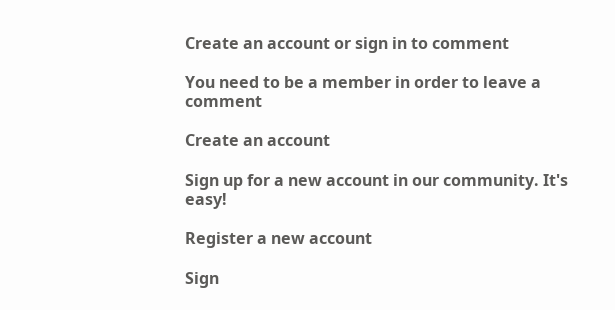Create an account or sign in to comment

You need to be a member in order to leave a comment

Create an account

Sign up for a new account in our community. It's easy!

Register a new account

Sign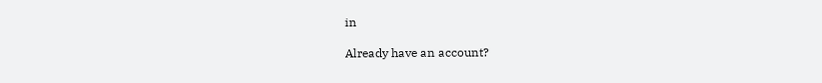in

Already have an account?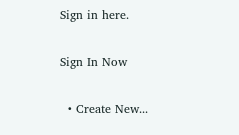Sign in here.

Sign In Now

  • Create New...